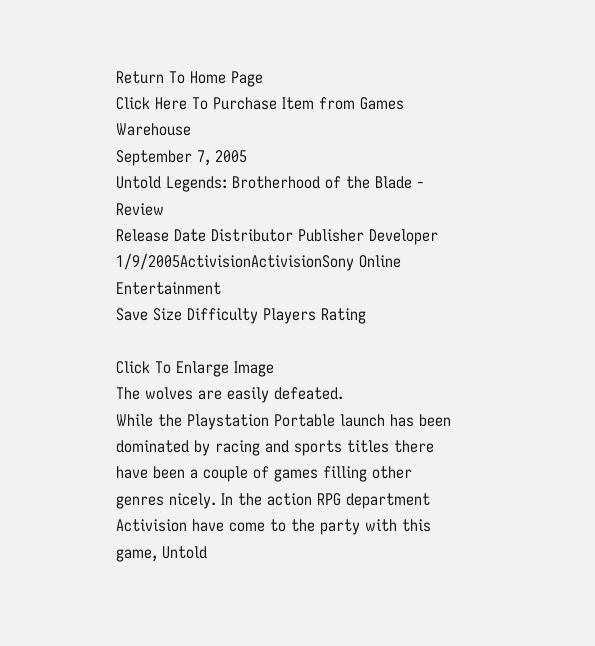Return To Home Page
Click Here To Purchase Item from Games Warehouse
September 7, 2005
Untold Legends: Brotherhood of the Blade - Review
Release Date Distributor Publisher Developer
1/9/2005ActivisionActivisionSony Online Entertainment
Save Size Difficulty Players Rating

Click To Enlarge Image
The wolves are easily defeated.
While the Playstation Portable launch has been dominated by racing and sports titles there have been a couple of games filling other genres nicely. In the action RPG department Activision have come to the party with this game, Untold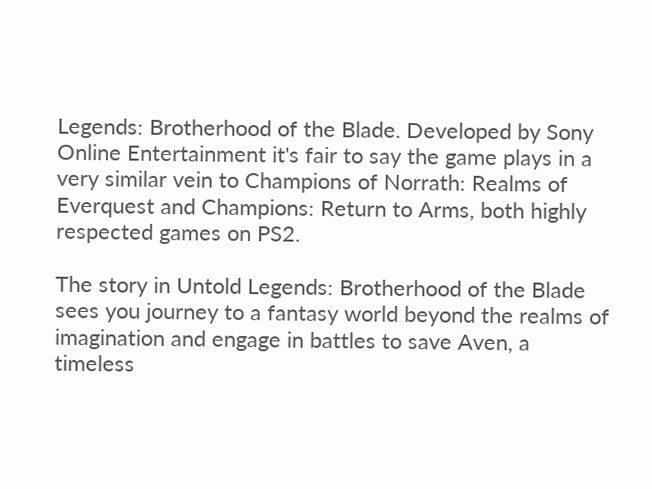Legends: Brotherhood of the Blade. Developed by Sony Online Entertainment it's fair to say the game plays in a very similar vein to Champions of Norrath: Realms of Everquest and Champions: Return to Arms, both highly respected games on PS2.

The story in Untold Legends: Brotherhood of the Blade sees you journey to a fantasy world beyond the realms of imagination and engage in battles to save Aven, a timeless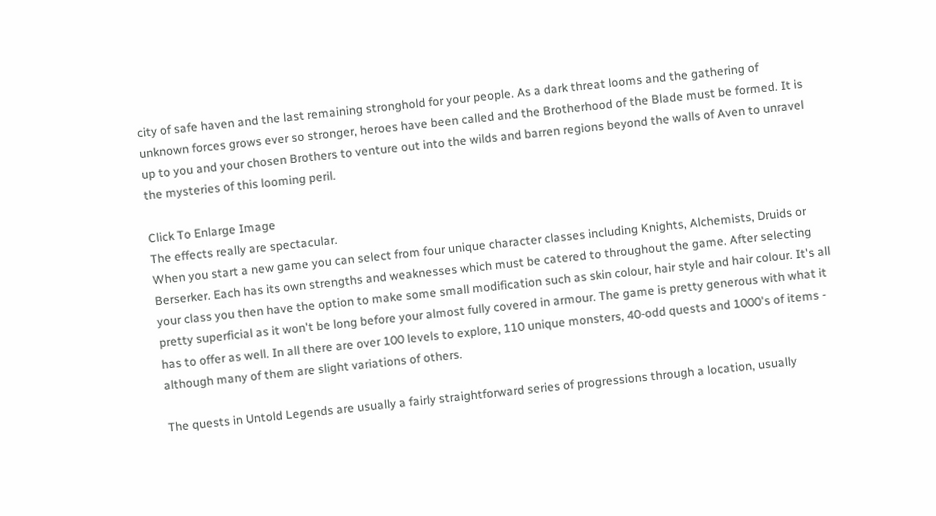city of safe haven and the last remaining stronghold for your people. As a dark threat looms and the gathering of unknown forces grows ever so stronger, heroes have been called and the Brotherhood of the Blade must be formed. It is up to you and your chosen Brothers to venture out into the wilds and barren regions beyond the walls of Aven to unravel the mysteries of this looming peril.

Click To Enlarge Image
The effects really are spectacular.
When you start a new game you can select from four unique character classes including Knights, Alchemists, Druids or Berserker. Each has its own strengths and weaknesses which must be catered to throughout the game. After selecting your class you then have the option to make some small modification such as skin colour, hair style and hair colour. It's all pretty superficial as it won't be long before your almost fully covered in armour. The game is pretty generous with what it has to offer as well. In all there are over 100 levels to explore, 110 unique monsters, 40-odd quests and 1000's of items - although many of them are slight variations of others.

The quests in Untold Legends are usually a fairly straightforward series of progressions through a location, usually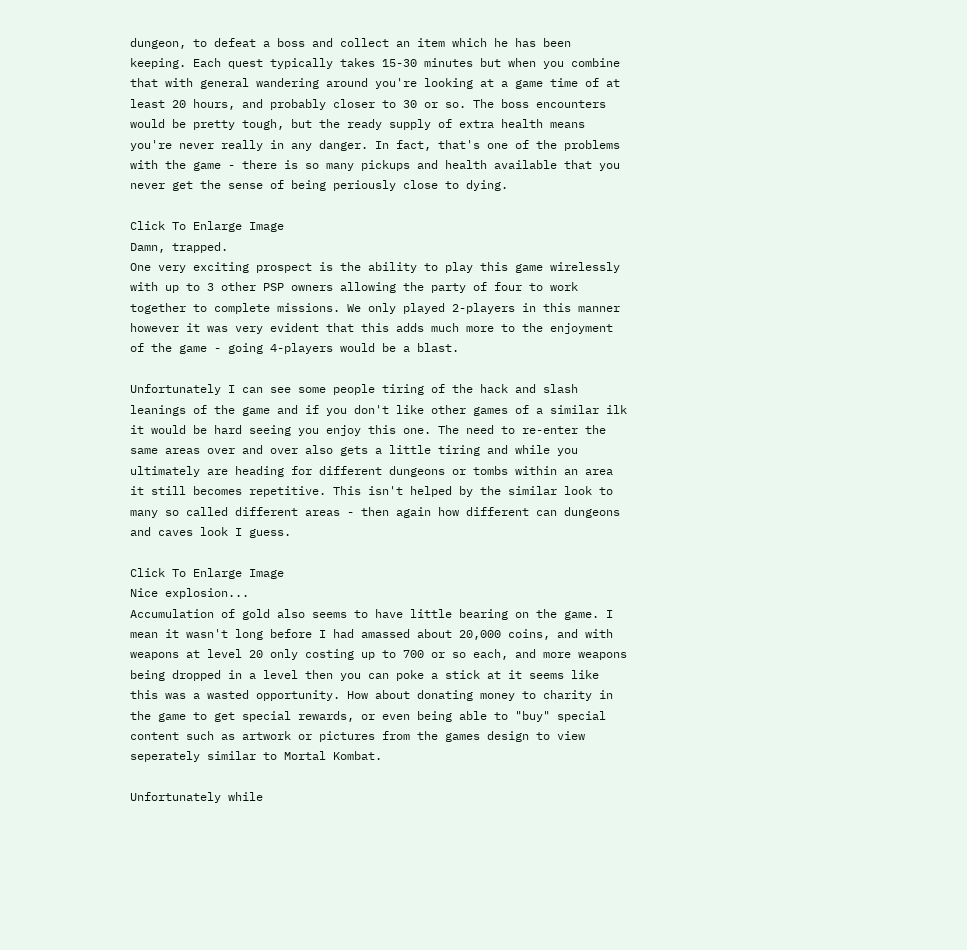dungeon, to defeat a boss and collect an item which he has been keeping. Each quest typically takes 15-30 minutes but when you combine that with general wandering around you're looking at a game time of at least 20 hours, and probably closer to 30 or so. The boss encounters would be pretty tough, but the ready supply of extra health means you're never really in any danger. In fact, that's one of the problems with the game - there is so many pickups and health available that you never get the sense of being periously close to dying.

Click To Enlarge Image
Damn, trapped.
One very exciting prospect is the ability to play this game wirelessly with up to 3 other PSP owners allowing the party of four to work together to complete missions. We only played 2-players in this manner however it was very evident that this adds much more to the enjoyment of the game - going 4-players would be a blast.

Unfortunately I can see some people tiring of the hack and slash leanings of the game and if you don't like other games of a similar ilk it would be hard seeing you enjoy this one. The need to re-enter the same areas over and over also gets a little tiring and while you ultimately are heading for different dungeons or tombs within an area it still becomes repetitive. This isn't helped by the similar look to many so called different areas - then again how different can dungeons and caves look I guess.

Click To Enlarge Image
Nice explosion...
Accumulation of gold also seems to have little bearing on the game. I mean it wasn't long before I had amassed about 20,000 coins, and with weapons at level 20 only costing up to 700 or so each, and more weapons being dropped in a level then you can poke a stick at it seems like this was a wasted opportunity. How about donating money to charity in the game to get special rewards, or even being able to "buy" special content such as artwork or pictures from the games design to view seperately similar to Mortal Kombat.

Unfortunately while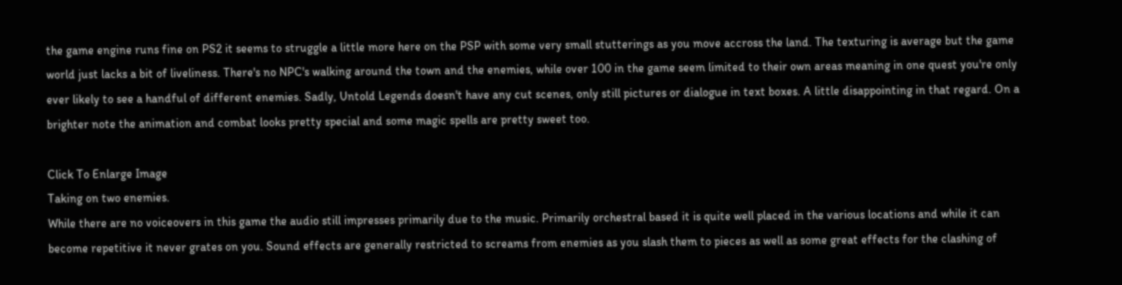the game engine runs fine on PS2 it seems to struggle a little more here on the PSP with some very small stutterings as you move accross the land. The texturing is average but the game world just lacks a bit of liveliness. There's no NPC's walking around the town and the enemies, while over 100 in the game seem limited to their own areas meaning in one quest you're only ever likely to see a handful of different enemies. Sadly, Untold Legends doesn't have any cut scenes, only still pictures or dialogue in text boxes. A little disappointing in that regard. On a brighter note the animation and combat looks pretty special and some magic spells are pretty sweet too.

Click To Enlarge Image
Taking on two enemies.
While there are no voiceovers in this game the audio still impresses primarily due to the music. Primarily orchestral based it is quite well placed in the various locations and while it can become repetitive it never grates on you. Sound effects are generally restricted to screams from enemies as you slash them to pieces as well as some great effects for the clashing of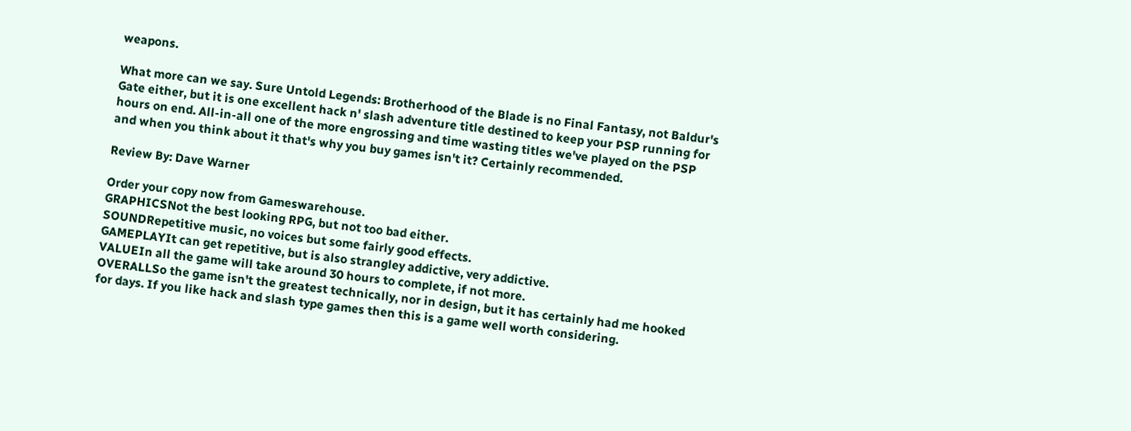weapons.

What more can we say. Sure Untold Legends: Brotherhood of the Blade is no Final Fantasy, not Baldur's Gate either, but it is one excellent hack n' slash adventure title destined to keep your PSP running for hours on end. All-in-all one of the more engrossing and time wasting titles we've played on the PSP and when you think about it that's why you buy games isn't it? Certainly recommended.

Review By: Dave Warner

Order your copy now from Gameswarehouse.
GRAPHICSNot the best looking RPG, but not too bad either.
SOUNDRepetitive music, no voices but some fairly good effects.
GAMEPLAYIt can get repetitive, but is also strangley addictive, very addictive.
VALUEIn all the game will take around 30 hours to complete, if not more.
OVERALLSo the game isn't the greatest technically, nor in design, but it has certainly had me hooked for days. If you like hack and slash type games then this is a game well worth considering.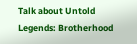Talk about Untold Legends: Brotherhood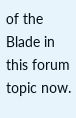of the Blade in this forum topic now.